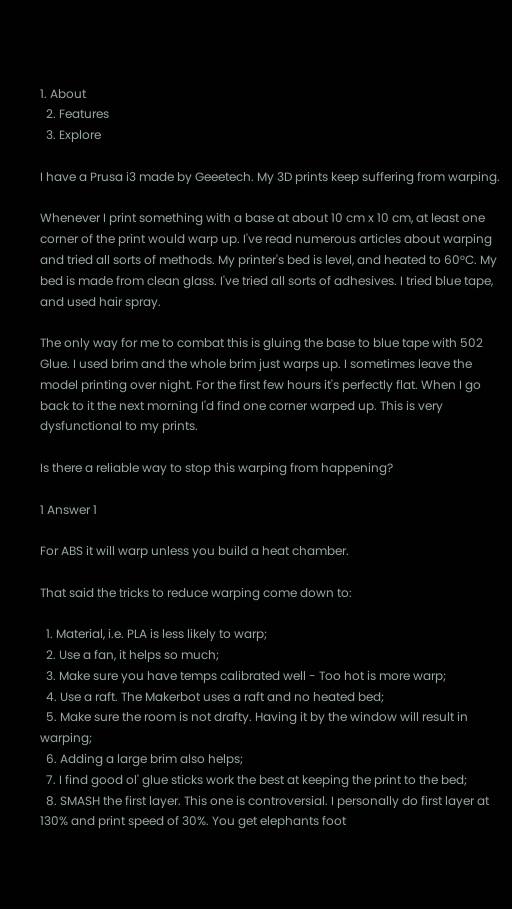1. About
  2. Features
  3. Explore

I have a Prusa i3 made by Geeetech. My 3D prints keep suffering from warping.

Whenever I print something with a base at about 10 cm x 10 cm, at least one corner of the print would warp up. I've read numerous articles about warping and tried all sorts of methods. My printer's bed is level, and heated to 60°C. My bed is made from clean glass. I've tried all sorts of adhesives. I tried blue tape, and used hair spray.

The only way for me to combat this is gluing the base to blue tape with 502 Glue. I used brim and the whole brim just warps up. I sometimes leave the model printing over night. For the first few hours it's perfectly flat. When I go back to it the next morning I'd find one corner warped up. This is very dysfunctional to my prints.

Is there a reliable way to stop this warping from happening?

1 Answer 1

For ABS it will warp unless you build a heat chamber.

That said the tricks to reduce warping come down to:

  1. Material, i.e. PLA is less likely to warp;
  2. Use a fan, it helps so much;
  3. Make sure you have temps calibrated well - Too hot is more warp;
  4. Use a raft. The Makerbot uses a raft and no heated bed;
  5. Make sure the room is not drafty. Having it by the window will result in warping;
  6. Adding a large brim also helps;
  7. I find good ol' glue sticks work the best at keeping the print to the bed;
  8. SMASH the first layer. This one is controversial. I personally do first layer at 130% and print speed of 30%. You get elephants foot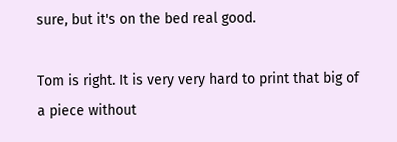sure, but it's on the bed real good.

Tom is right. It is very very hard to print that big of a piece without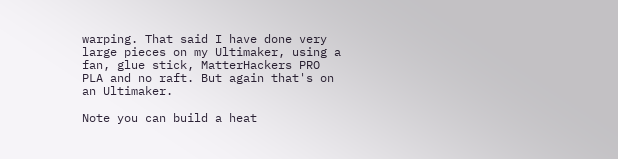warping. That said I have done very large pieces on my Ultimaker, using a fan, glue stick, MatterHackers PRO PLA and no raft. But again that's on an Ultimaker.

Note you can build a heat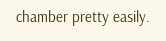chamber pretty easily.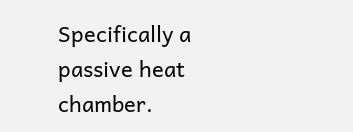Specifically a passive heat chamber.